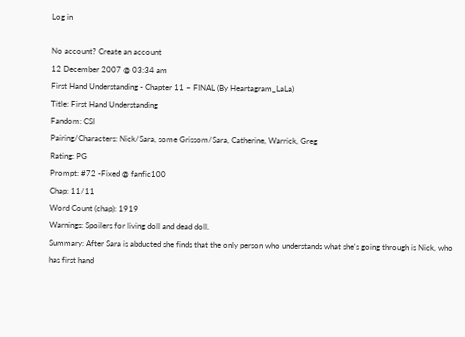Log in

No account? Create an account
12 December 2007 @ 03:34 am
First Hand Understanding - Chapter 11 ~ FINAL (By Heartagram_LaLa)
Title: First Hand Understanding
Fandom: CSI
Pairing/Characters: Nick/Sara, some Grissom/Sara, Catherine, Warrick, Greg
Rating: PG
Prompt: #72 -Fixed @ fanfic100
Chap: 11/11
Word Count (chap): 1919
Warnings: Spoilers for living doll and dead doll.
Summary: After Sara is abducted she finds that the only person who understands what she's going through is Nick, who has first hand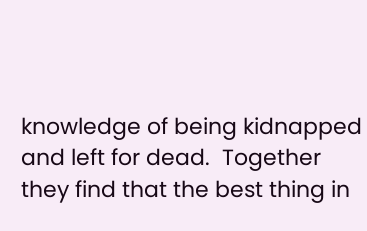knowledge of being kidnapped and left for dead.  Together they find that the best thing in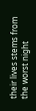their lives stems from the worst night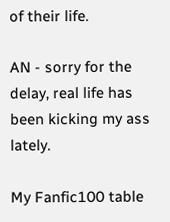of their life.

AN - sorry for the delay, real life has been kicking my ass lately.

My Fanfic100 table